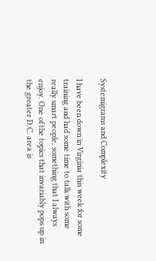Systemigrams and Complexity

I have been down in Virginia this week for some training and had some time to talk with some really smart people, something that I always enjoy. One of the topics that invariably pops up in the greater D.C. area is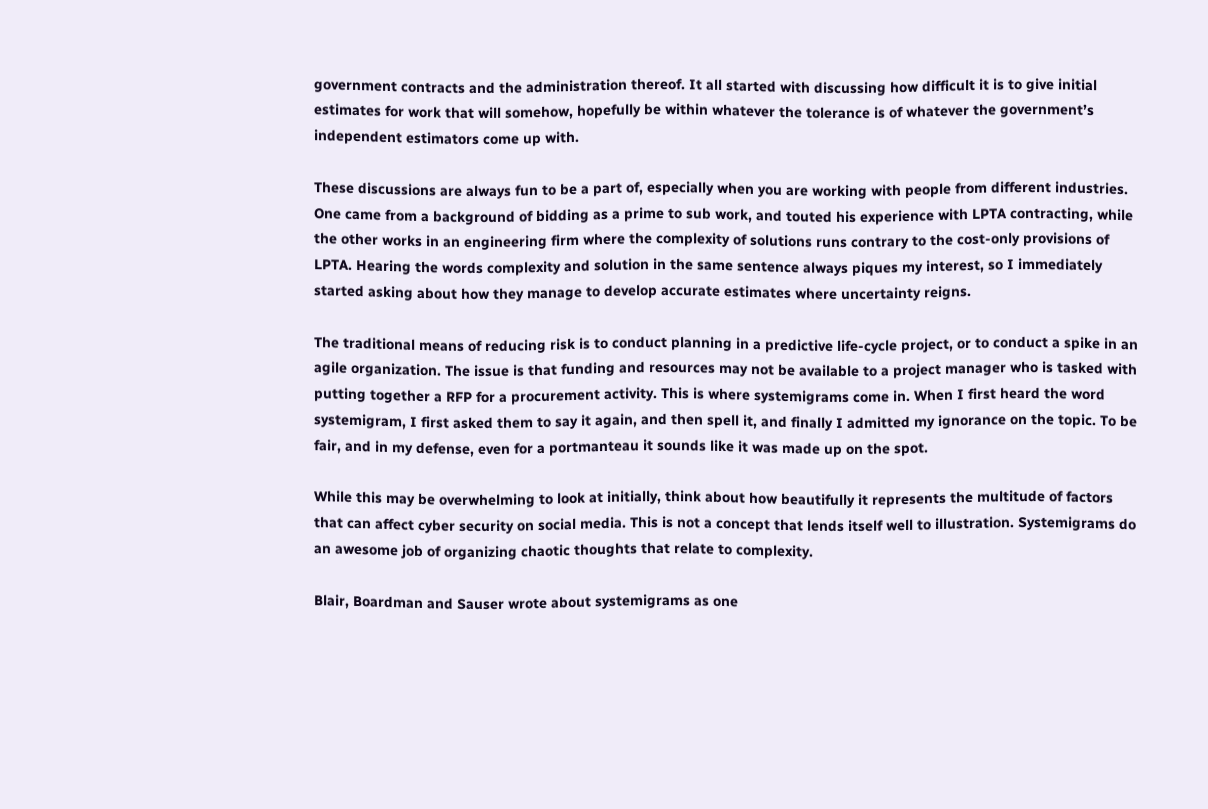government contracts and the administration thereof. It all started with discussing how difficult it is to give initial estimates for work that will somehow, hopefully be within whatever the tolerance is of whatever the government’s independent estimators come up with.

These discussions are always fun to be a part of, especially when you are working with people from different industries. One came from a background of bidding as a prime to sub work, and touted his experience with LPTA contracting, while the other works in an engineering firm where the complexity of solutions runs contrary to the cost-only provisions of LPTA. Hearing the words complexity and solution in the same sentence always piques my interest, so I immediately started asking about how they manage to develop accurate estimates where uncertainty reigns.

The traditional means of reducing risk is to conduct planning in a predictive life-cycle project, or to conduct a spike in an agile organization. The issue is that funding and resources may not be available to a project manager who is tasked with putting together a RFP for a procurement activity. This is where systemigrams come in. When I first heard the word systemigram, I first asked them to say it again, and then spell it, and finally I admitted my ignorance on the topic. To be fair, and in my defense, even for a portmanteau it sounds like it was made up on the spot.

While this may be overwhelming to look at initially, think about how beautifully it represents the multitude of factors that can affect cyber security on social media. This is not a concept that lends itself well to illustration. Systemigrams do an awesome job of organizing chaotic thoughts that relate to complexity.

Blair, Boardman and Sauser wrote about systemigrams as one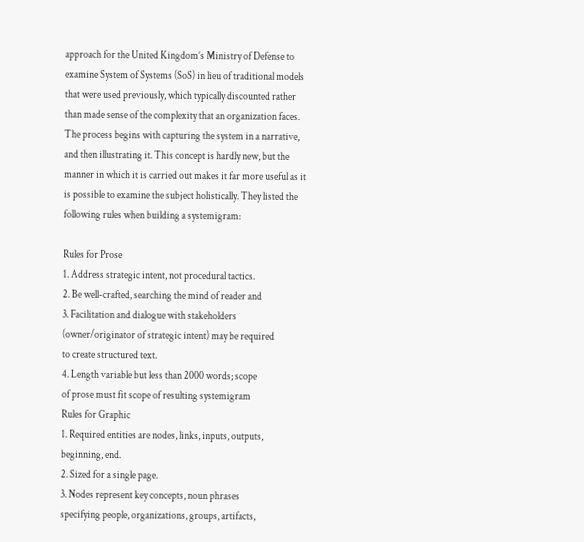approach for the United Kingdom’s Ministry of Defense to examine System of Systems (SoS) in lieu of traditional models that were used previously, which typically discounted rather than made sense of the complexity that an organization faces. The process begins with capturing the system in a narrative, and then illustrating it. This concept is hardly new, but the manner in which it is carried out makes it far more useful as it is possible to examine the subject holistically. They listed the following rules when building a systemigram:

Rules for Prose
1. Address strategic intent, not procedural tactics.
2. Be well-crafted, searching the mind of reader and
3. Facilitation and dialogue with stakeholders
(owner/originator of strategic intent) may be required
to create structured text.
4. Length variable but less than 2000 words; scope
of prose must fit scope of resulting systemigram
Rules for Graphic
1. Required entities are nodes, links, inputs, outputs,
beginning, end.
2. Sized for a single page.
3. Nodes represent key concepts, noun phrases
specifying people, organizations, groups, artifacts,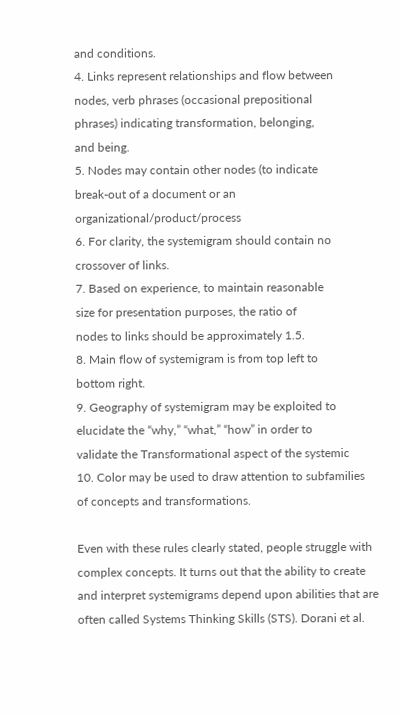and conditions.
4. Links represent relationships and flow between
nodes, verb phrases (occasional prepositional
phrases) indicating transformation, belonging,
and being.
5. Nodes may contain other nodes (to indicate
break-out of a document or an organizational/product/process
6. For clarity, the systemigram should contain no
crossover of links.
7. Based on experience, to maintain reasonable
size for presentation purposes, the ratio of
nodes to links should be approximately 1.5.
8. Main flow of systemigram is from top left to
bottom right.
9. Geography of systemigram may be exploited to
elucidate the “why,” “what,” “how” in order to
validate the Transformational aspect of the systemic
10. Color may be used to draw attention to subfamilies
of concepts and transformations.

Even with these rules clearly stated, people struggle with complex concepts. It turns out that the ability to create and interpret systemigrams depend upon abilities that are often called Systems Thinking Skills (STS). Dorani et al.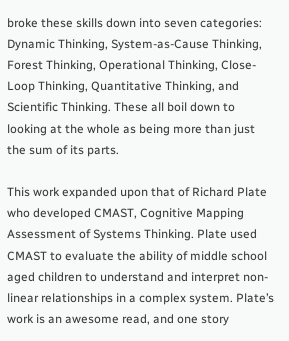broke these skills down into seven categories: Dynamic Thinking, System-as-Cause Thinking, Forest Thinking, Operational Thinking, Close-Loop Thinking, Quantitative Thinking, and Scientific Thinking. These all boil down to looking at the whole as being more than just the sum of its parts.

This work expanded upon that of Richard Plate  who developed CMAST, Cognitive Mapping Assessment of Systems Thinking. Plate used CMAST to evaluate the ability of middle school aged children to understand and interpret non-linear relationships in a complex system. Plate’s work is an awesome read, and one story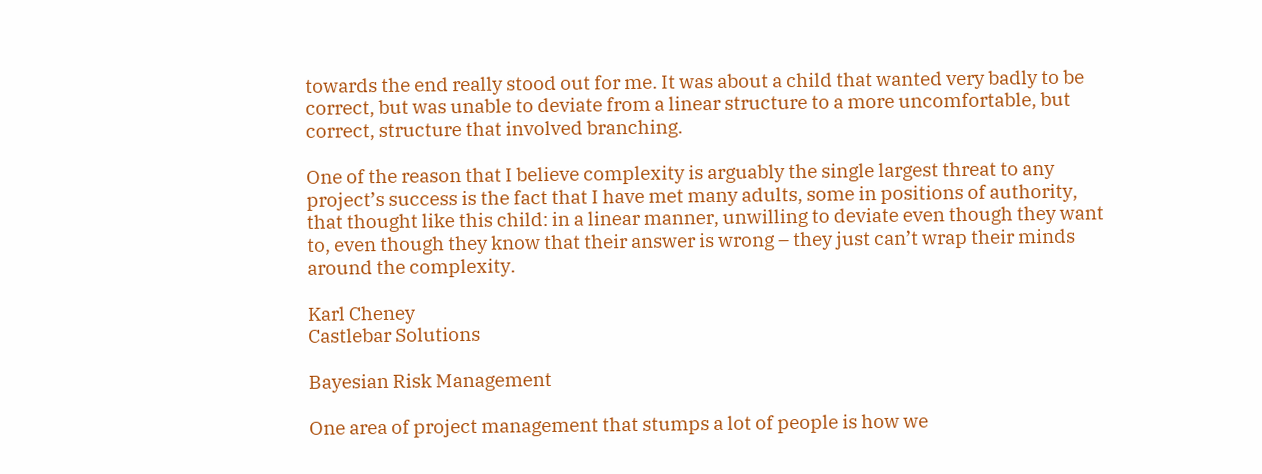towards the end really stood out for me. It was about a child that wanted very badly to be correct, but was unable to deviate from a linear structure to a more uncomfortable, but correct, structure that involved branching.

One of the reason that I believe complexity is arguably the single largest threat to any project’s success is the fact that I have met many adults, some in positions of authority, that thought like this child: in a linear manner, unwilling to deviate even though they want to, even though they know that their answer is wrong – they just can’t wrap their minds around the complexity.

Karl Cheney
Castlebar Solutions

Bayesian Risk Management

One area of project management that stumps a lot of people is how we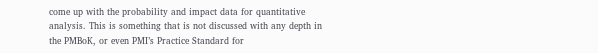come up with the probability and impact data for quantitative analysis. This is something that is not discussed with any depth in the PMBoK, or even PMI’s Practice Standard for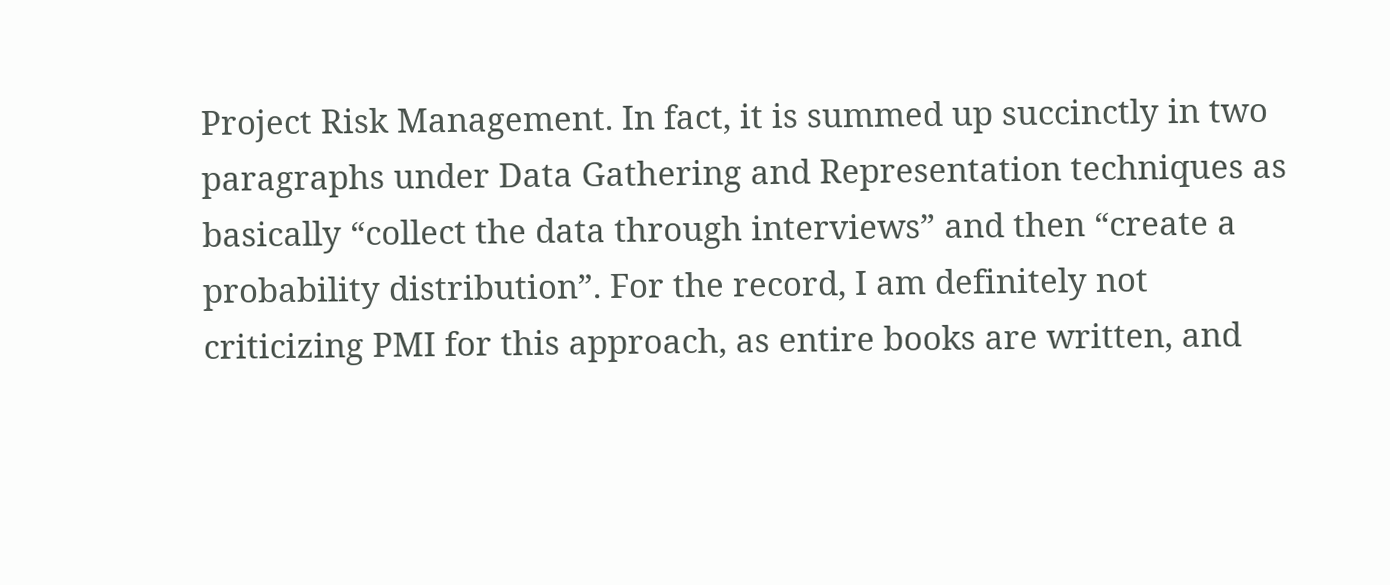Project Risk Management. In fact, it is summed up succinctly in two paragraphs under Data Gathering and Representation techniques as basically “collect the data through interviews” and then “create a probability distribution”. For the record, I am definitely not criticizing PMI for this approach, as entire books are written, and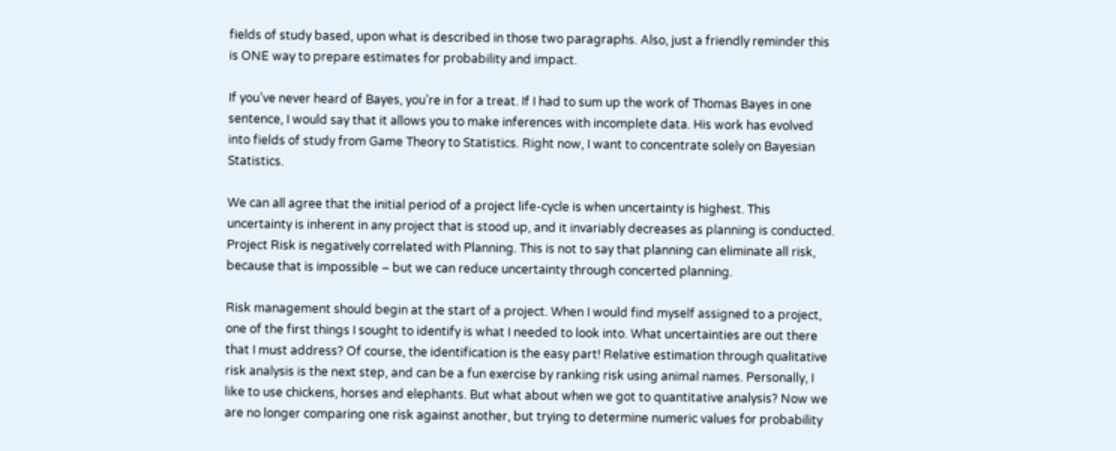fields of study based, upon what is described in those two paragraphs. Also, just a friendly reminder this is ONE way to prepare estimates for probability and impact.

If you’ve never heard of Bayes, you’re in for a treat. If I had to sum up the work of Thomas Bayes in one sentence, I would say that it allows you to make inferences with incomplete data. His work has evolved into fields of study from Game Theory to Statistics. Right now, I want to concentrate solely on Bayesian Statistics.

We can all agree that the initial period of a project life-cycle is when uncertainty is highest. This uncertainty is inherent in any project that is stood up, and it invariably decreases as planning is conducted. Project Risk is negatively correlated with Planning. This is not to say that planning can eliminate all risk, because that is impossible – but we can reduce uncertainty through concerted planning.

Risk management should begin at the start of a project. When I would find myself assigned to a project, one of the first things I sought to identify is what I needed to look into. What uncertainties are out there that I must address? Of course, the identification is the easy part! Relative estimation through qualitative risk analysis is the next step, and can be a fun exercise by ranking risk using animal names. Personally, I like to use chickens, horses and elephants. But what about when we got to quantitative analysis? Now we are no longer comparing one risk against another, but trying to determine numeric values for probability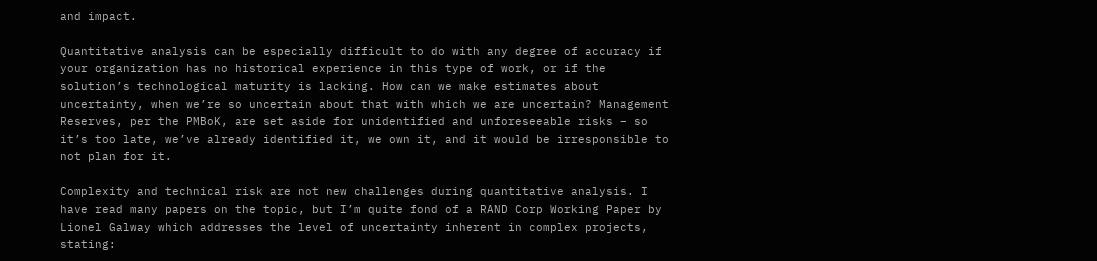and impact.

Quantitative analysis can be especially difficult to do with any degree of accuracy if your organization has no historical experience in this type of work, or if the solution’s technological maturity is lacking. How can we make estimates about uncertainty, when we’re so uncertain about that with which we are uncertain? Management Reserves, per the PMBoK, are set aside for unidentified and unforeseeable risks – so it’s too late, we’ve already identified it, we own it, and it would be irresponsible to not plan for it.

Complexity and technical risk are not new challenges during quantitative analysis. I have read many papers on the topic, but I’m quite fond of a RAND Corp Working Paper by Lionel Galway which addresses the level of uncertainty inherent in complex projects, stating: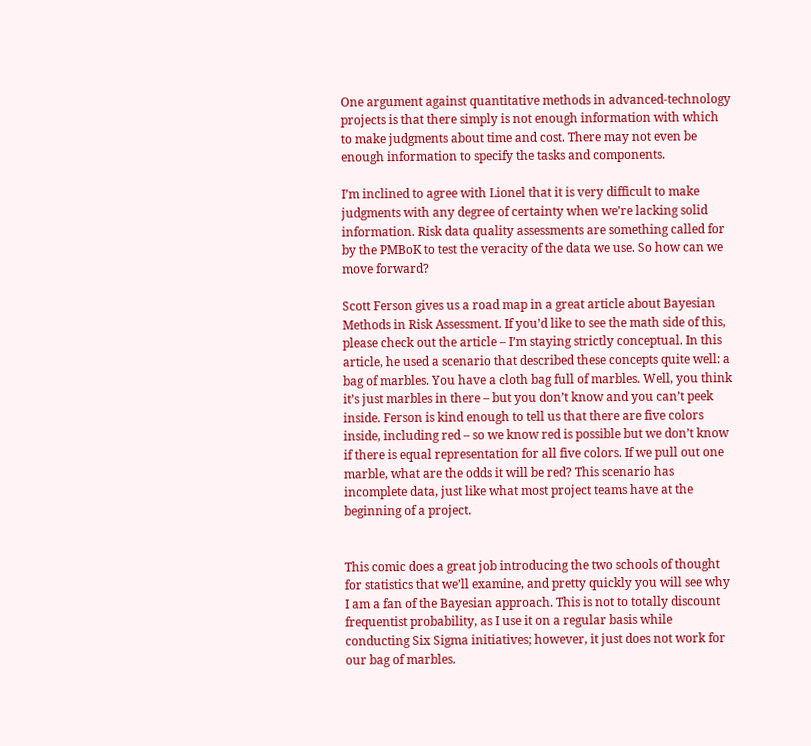One argument against quantitative methods in advanced-technology projects is that there simply is not enough information with which to make judgments about time and cost. There may not even be enough information to specify the tasks and components.

I’m inclined to agree with Lionel that it is very difficult to make judgments with any degree of certainty when we’re lacking solid information. Risk data quality assessments are something called for by the PMBoK to test the veracity of the data we use. So how can we move forward?

Scott Ferson gives us a road map in a great article about Bayesian Methods in Risk Assessment. If you’d like to see the math side of this, please check out the article – I’m staying strictly conceptual. In this article, he used a scenario that described these concepts quite well: a bag of marbles. You have a cloth bag full of marbles. Well, you think it’s just marbles in there – but you don’t know and you can’t peek inside. Ferson is kind enough to tell us that there are five colors inside, including red – so we know red is possible but we don’t know if there is equal representation for all five colors. If we pull out one marble, what are the odds it will be red? This scenario has incomplete data, just like what most project teams have at the beginning of a project.


This comic does a great job introducing the two schools of thought for statistics that we’ll examine, and pretty quickly you will see why I am a fan of the Bayesian approach. This is not to totally discount frequentist probability, as I use it on a regular basis while conducting Six Sigma initiatives; however, it just does not work for our bag of marbles.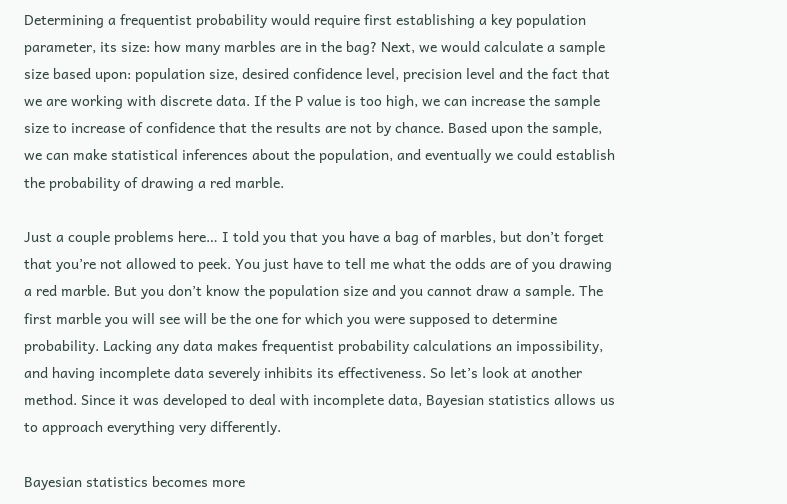Determining a frequentist probability would require first establishing a key population parameter, its size: how many marbles are in the bag? Next, we would calculate a sample size based upon: population size, desired confidence level, precision level and the fact that we are working with discrete data. If the P value is too high, we can increase the sample size to increase of confidence that the results are not by chance. Based upon the sample, we can make statistical inferences about the population, and eventually we could establish the probability of drawing a red marble.

Just a couple problems here… I told you that you have a bag of marbles, but don’t forget that you’re not allowed to peek. You just have to tell me what the odds are of you drawing a red marble. But you don’t know the population size and you cannot draw a sample. The first marble you will see will be the one for which you were supposed to determine probability. Lacking any data makes frequentist probability calculations an impossibility, and having incomplete data severely inhibits its effectiveness. So let’s look at another method. Since it was developed to deal with incomplete data, Bayesian statistics allows us to approach everything very differently.

Bayesian statistics becomes more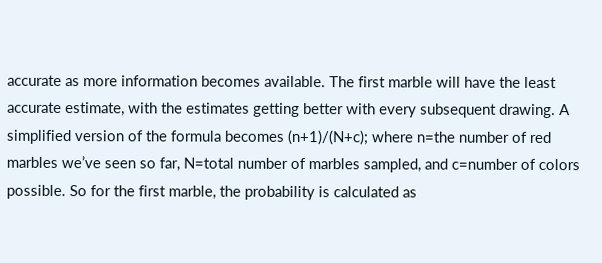accurate as more information becomes available. The first marble will have the least accurate estimate, with the estimates getting better with every subsequent drawing. A simplified version of the formula becomes (n+1)/(N+c); where n=the number of red marbles we’ve seen so far, N=total number of marbles sampled, and c=number of colors possible. So for the first marble, the probability is calculated as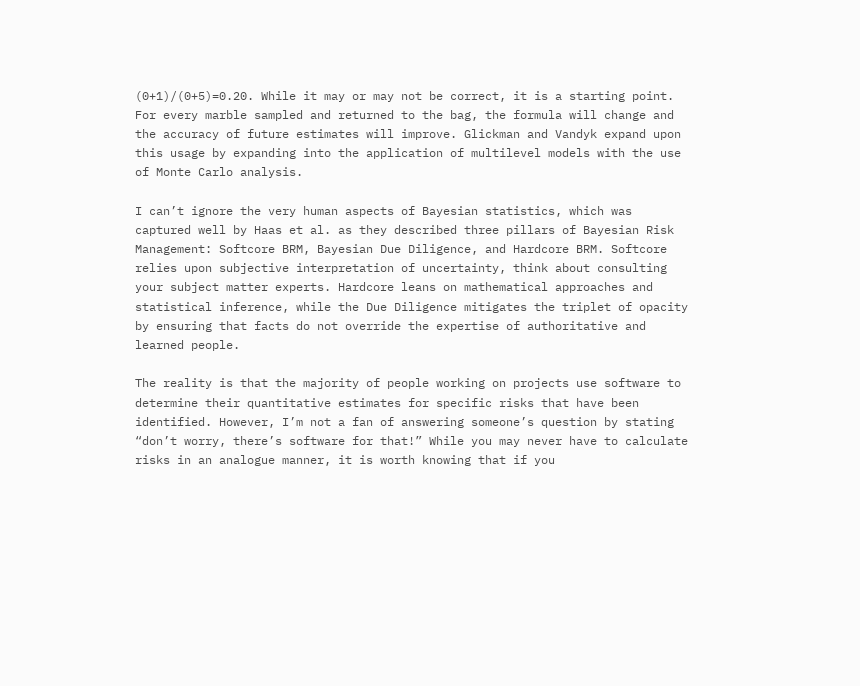(0+1)/(0+5)=0.20. While it may or may not be correct, it is a starting point. For every marble sampled and returned to the bag, the formula will change and the accuracy of future estimates will improve. Glickman and Vandyk expand upon this usage by expanding into the application of multilevel models with the use of Monte Carlo analysis.

I can’t ignore the very human aspects of Bayesian statistics, which was captured well by Haas et al. as they described three pillars of Bayesian Risk Management: Softcore BRM, Bayesian Due Diligence, and Hardcore BRM. Softcore relies upon subjective interpretation of uncertainty, think about consulting your subject matter experts. Hardcore leans on mathematical approaches and statistical inference, while the Due Diligence mitigates the triplet of opacity by ensuring that facts do not override the expertise of authoritative and learned people.

The reality is that the majority of people working on projects use software to determine their quantitative estimates for specific risks that have been identified. However, I’m not a fan of answering someone’s question by stating “don’t worry, there’s software for that!” While you may never have to calculate risks in an analogue manner, it is worth knowing that if you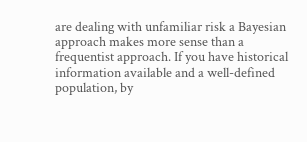are dealing with unfamiliar risk a Bayesian approach makes more sense than a frequentist approach. If you have historical information available and a well-defined population, by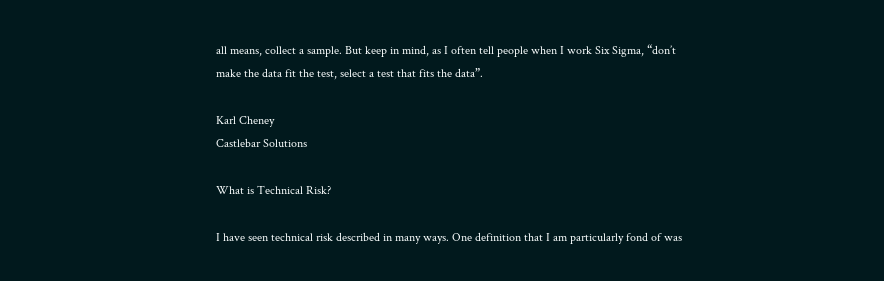all means, collect a sample. But keep in mind, as I often tell people when I work Six Sigma, “don’t make the data fit the test, select a test that fits the data”.

Karl Cheney
Castlebar Solutions

What is Technical Risk?

I have seen technical risk described in many ways. One definition that I am particularly fond of was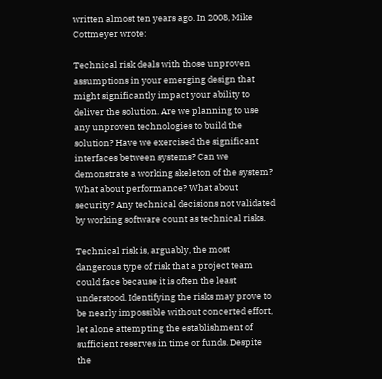written almost ten years ago. In 2008, Mike Cottmeyer wrote:

Technical risk deals with those unproven assumptions in your emerging design that might significantly impact your ability to deliver the solution. Are we planning to use any unproven technologies to build the solution? Have we exercised the significant interfaces between systems? Can we demonstrate a working skeleton of the system? What about performance? What about security? Any technical decisions not validated by working software count as technical risks.

Technical risk is, arguably, the most dangerous type of risk that a project team could face because it is often the least understood. Identifying the risks may prove to be nearly impossible without concerted effort, let alone attempting the establishment of sufficient reserves in time or funds. Despite the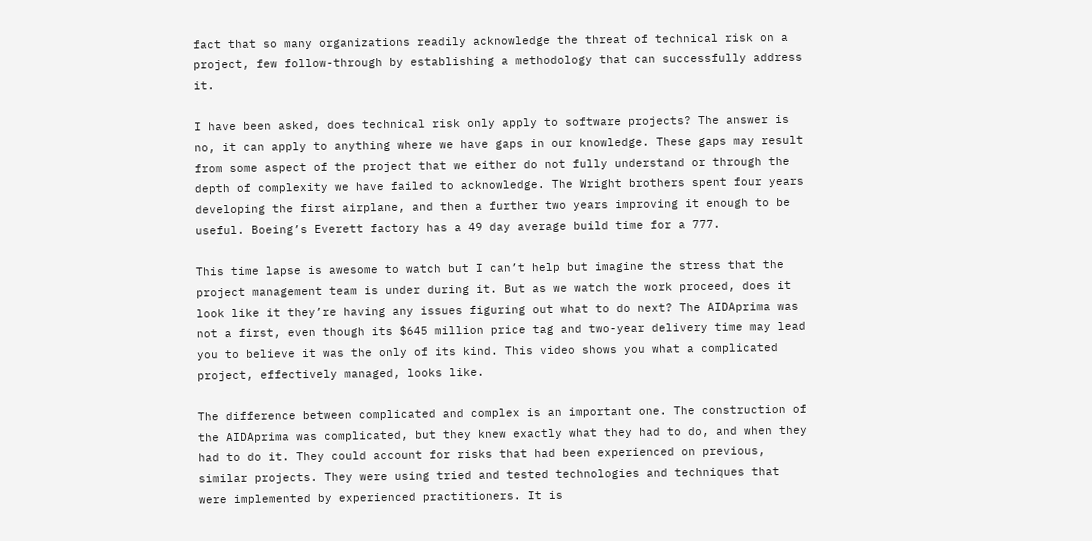fact that so many organizations readily acknowledge the threat of technical risk on a project, few follow-through by establishing a methodology that can successfully address it.

I have been asked, does technical risk only apply to software projects? The answer is no, it can apply to anything where we have gaps in our knowledge. These gaps may result from some aspect of the project that we either do not fully understand or through the depth of complexity we have failed to acknowledge. The Wright brothers spent four years developing the first airplane, and then a further two years improving it enough to be useful. Boeing’s Everett factory has a 49 day average build time for a 777.

This time lapse is awesome to watch but I can’t help but imagine the stress that the project management team is under during it. But as we watch the work proceed, does it look like it they’re having any issues figuring out what to do next? The AIDAprima was not a first, even though its $645 million price tag and two-year delivery time may lead you to believe it was the only of its kind. This video shows you what a complicated project, effectively managed, looks like.

The difference between complicated and complex is an important one. The construction of the AIDAprima was complicated, but they knew exactly what they had to do, and when they had to do it. They could account for risks that had been experienced on previous, similar projects. They were using tried and tested technologies and techniques that were implemented by experienced practitioners. It is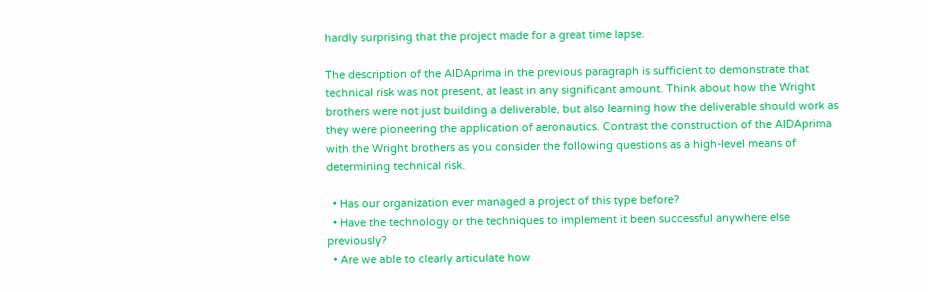hardly surprising that the project made for a great time lapse.

The description of the AIDAprima in the previous paragraph is sufficient to demonstrate that technical risk was not present, at least in any significant amount. Think about how the Wright brothers were not just building a deliverable, but also learning how the deliverable should work as they were pioneering the application of aeronautics. Contrast the construction of the AIDAprima with the Wright brothers as you consider the following questions as a high-level means of determining technical risk.

  • Has our organization ever managed a project of this type before?
  • Have the technology or the techniques to implement it been successful anywhere else previously?
  • Are we able to clearly articulate how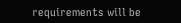requirements will be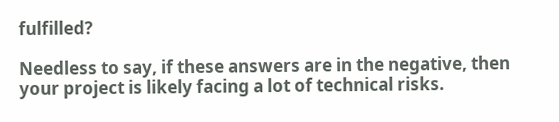fulfilled?

Needless to say, if these answers are in the negative, then your project is likely facing a lot of technical risks.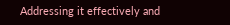Addressing it effectively and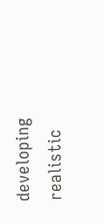developing realistic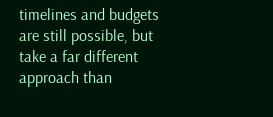timelines and budgets are still possible, but take a far different approach than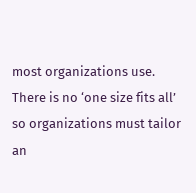most organizations use. There is no ‘one size fits all’ so organizations must tailor an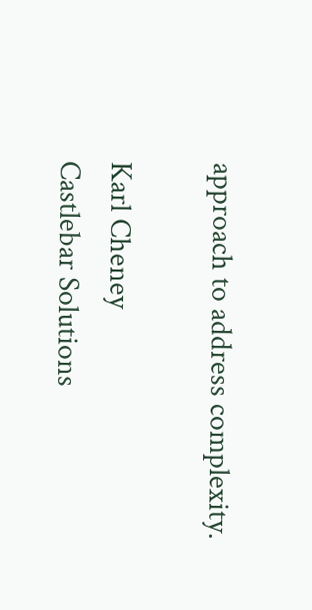approach to address complexity.

Karl Cheney
Castlebar Solutions